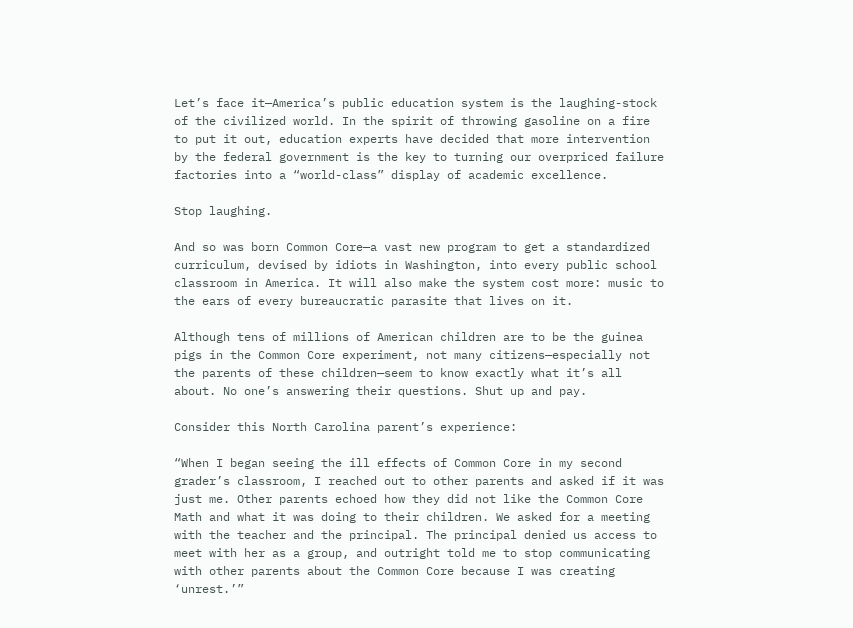Let’s face it—America’s public education system is the laughing-stock of the civilized world. In the spirit of throwing gasoline on a fire to put it out, education experts have decided that more intervention by the federal government is the key to turning our overpriced failure factories into a “world-class” display of academic excellence.

Stop laughing.

And so was born Common Core—a vast new program to get a standardized curriculum, devised by idiots in Washington, into every public school classroom in America. It will also make the system cost more: music to the ears of every bureaucratic parasite that lives on it.

Although tens of millions of American children are to be the guinea pigs in the Common Core experiment, not many citizens—especially not the parents of these children—seem to know exactly what it’s all about. No one’s answering their questions. Shut up and pay.

Consider this North Carolina parent’s experience:

“When I began seeing the ill effects of Common Core in my second grader’s classroom, I reached out to other parents and asked if it was just me. Other parents echoed how they did not like the Common Core Math and what it was doing to their children. We asked for a meeting with the teacher and the principal. The principal denied us access to meet with her as a group, and outright told me to stop communicating with other parents about the Common Core because I was creating ‘unrest.’”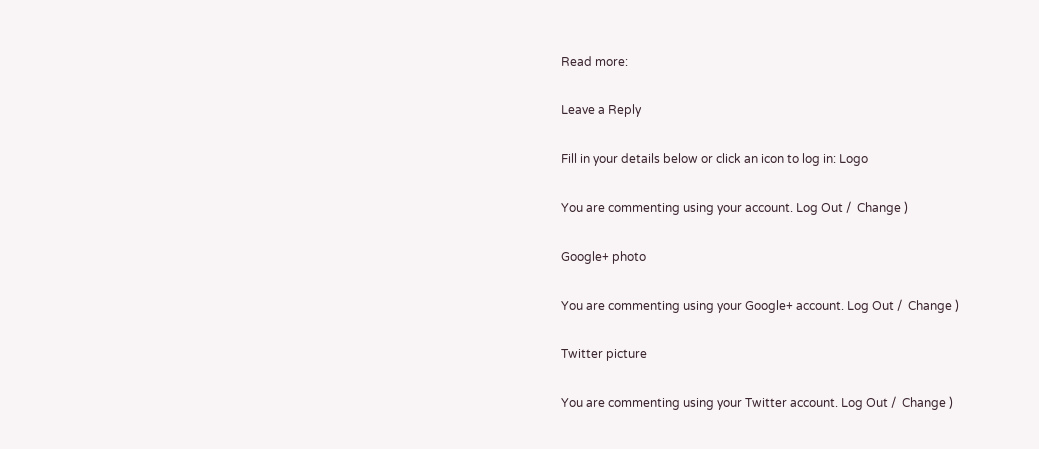Read more:

Leave a Reply

Fill in your details below or click an icon to log in: Logo

You are commenting using your account. Log Out /  Change )

Google+ photo

You are commenting using your Google+ account. Log Out /  Change )

Twitter picture

You are commenting using your Twitter account. Log Out /  Change )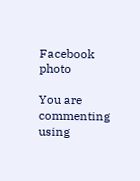Facebook photo

You are commenting using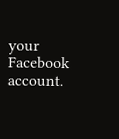your Facebook account.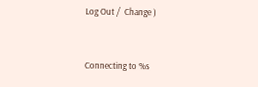Log Out /  Change )


Connecting to %s